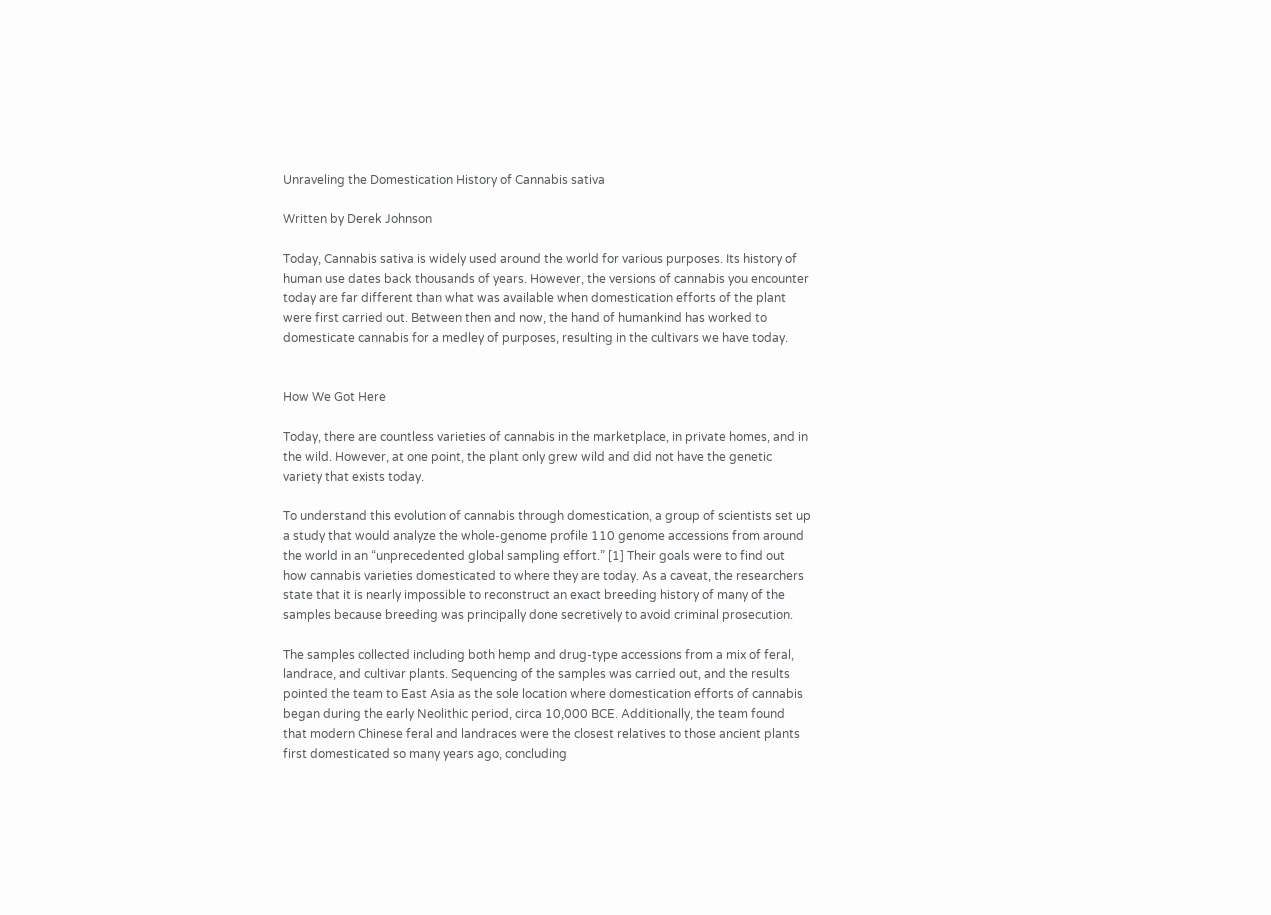Unraveling the Domestication History of Cannabis sativa

Written by Derek Johnson

Today, Cannabis sativa is widely used around the world for various purposes. Its history of human use dates back thousands of years. However, the versions of cannabis you encounter today are far different than what was available when domestication efforts of the plant were first carried out. Between then and now, the hand of humankind has worked to domesticate cannabis for a medley of purposes, resulting in the cultivars we have today.


How We Got Here

Today, there are countless varieties of cannabis in the marketplace, in private homes, and in the wild. However, at one point, the plant only grew wild and did not have the genetic variety that exists today.

To understand this evolution of cannabis through domestication, a group of scientists set up a study that would analyze the whole-genome profile 110 genome accessions from around the world in an “unprecedented global sampling effort.” [1] Their goals were to find out how cannabis varieties domesticated to where they are today. As a caveat, the researchers state that it is nearly impossible to reconstruct an exact breeding history of many of the samples because breeding was principally done secretively to avoid criminal prosecution.

The samples collected including both hemp and drug-type accessions from a mix of feral, landrace, and cultivar plants. Sequencing of the samples was carried out, and the results pointed the team to East Asia as the sole location where domestication efforts of cannabis began during the early Neolithic period, circa 10,000 BCE. Additionally, the team found that modern Chinese feral and landraces were the closest relatives to those ancient plants first domesticated so many years ago, concluding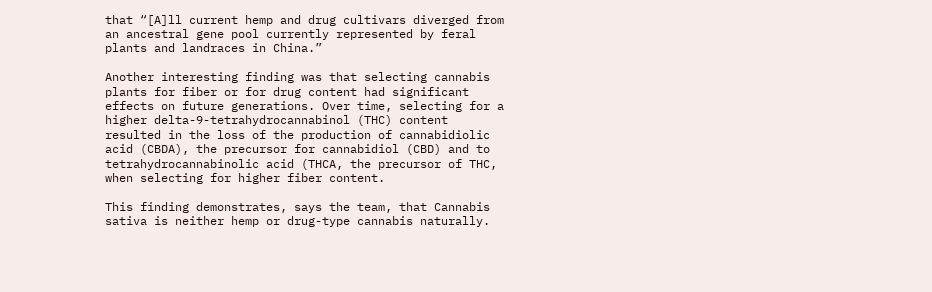that “[A]ll current hemp and drug cultivars diverged from an ancestral gene pool currently represented by feral plants and landraces in China.”

Another interesting finding was that selecting cannabis plants for fiber or for drug content had significant effects on future generations. Over time, selecting for a higher delta-9-tetrahydrocannabinol (THC) content resulted in the loss of the production of cannabidiolic acid (CBDA), the precursor for cannabidiol (CBD) and to tetrahydrocannabinolic acid (THCA, the precursor of THC, when selecting for higher fiber content.

This finding demonstrates, says the team, that Cannabis sativa is neither hemp or drug-type cannabis naturally.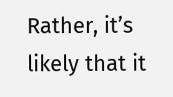Rather, it’s likely that it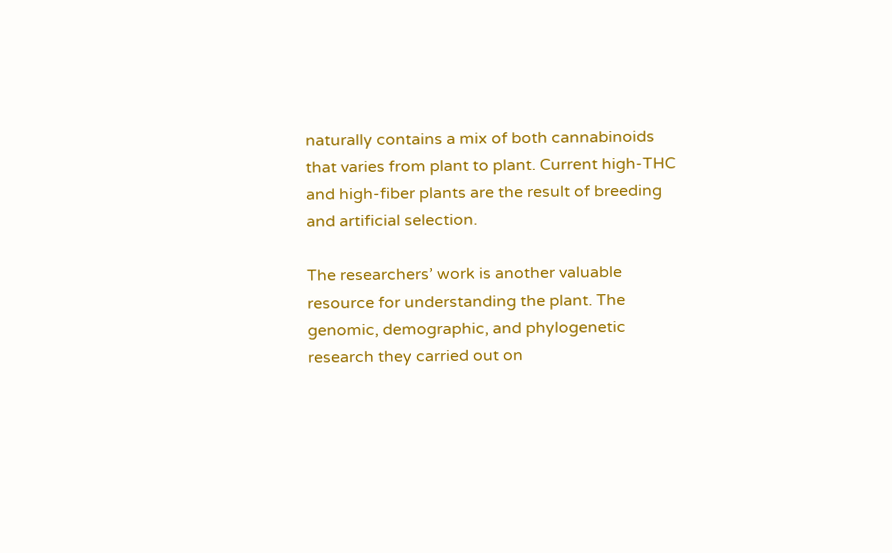naturally contains a mix of both cannabinoids that varies from plant to plant. Current high-THC and high-fiber plants are the result of breeding and artificial selection.

The researchers’ work is another valuable resource for understanding the plant. The genomic, demographic, and phylogenetic research they carried out on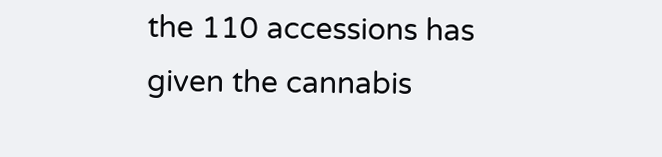the 110 accessions has given the cannabis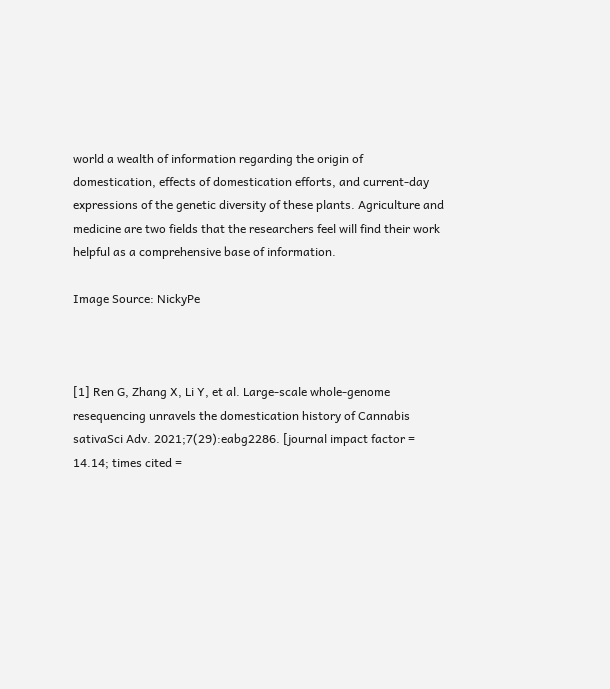world a wealth of information regarding the origin of domestication, effects of domestication efforts, and current-day expressions of the genetic diversity of these plants. Agriculture and medicine are two fields that the researchers feel will find their work helpful as a comprehensive base of information.

Image Source: NickyPe



[1] Ren G, Zhang X, Li Y, et al. Large-scale whole-genome resequencing unravels the domestication history of Cannabis sativaSci Adv. 2021;7(29):eabg2286. [journal impact factor = 14.14; times cited =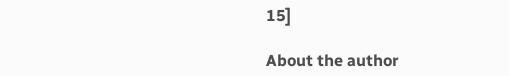15]

About the author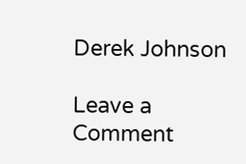Derek Johnson

Leave a Comment